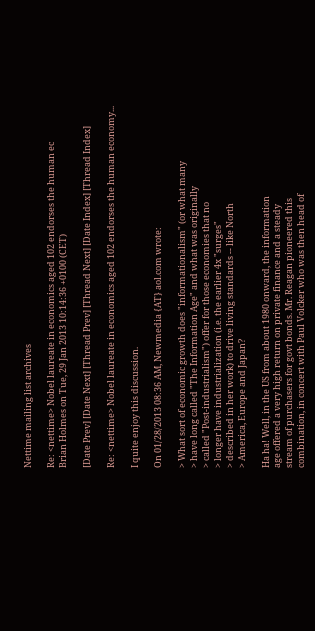Nettime mailing list archives

Re: <nettime> Nobel laureate in economics aged 102 endorses the human ec
Brian Holmes on Tue, 29 Jan 2013 10:14:36 +0100 (CET)

[Date Prev] [Date Next] [Thread Prev] [Thread Next] [Date Index] [Thread Index]

Re: <nettime> Nobel laureate in economics aged 102 endorses the human economy...

I quite enjoy this discussion.

On 01/28/2013 08:36 AM, Newmedia {AT} aol.com wrote:

> What sort of economic growth does "informationalism" (or what many
> have long called "The Information Age" and what was originally
> called "Post-industrialism") offer for those economies that no
> longer have industrialization (i.e. the earlier 4x "surges"
> described in her work) to drive living standards -- like North
> America, Europe and Japan?

Ha ha! Well, in the US from about 1980 onward, the information
age offered a very high return on private finance and a steady
stream of purchasers for govt bonds. Mr. Reagan pioneered this
combination, in concert with Paul Volcker who was then head of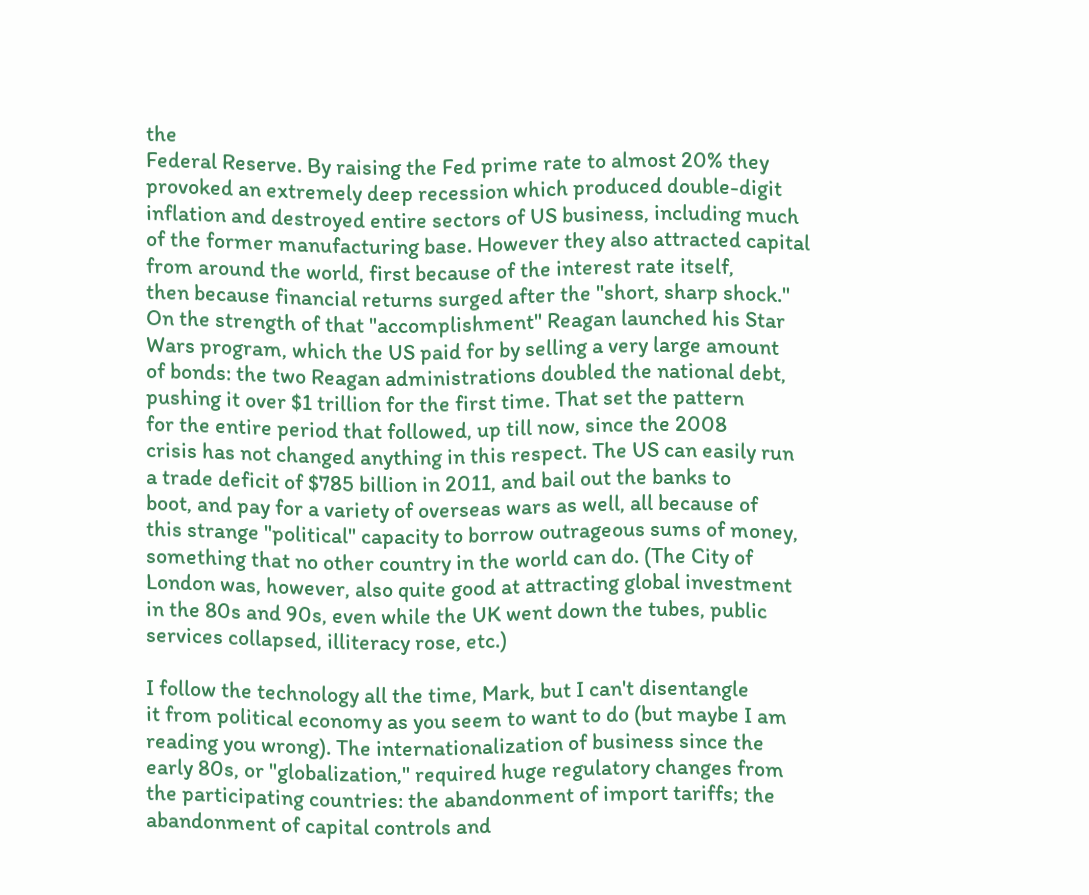the
Federal Reserve. By raising the Fed prime rate to almost 20% they
provoked an extremely deep recession which produced double-digit
inflation and destroyed entire sectors of US business, including much
of the former manufacturing base. However they also attracted capital
from around the world, first because of the interest rate itself,
then because financial returns surged after the "short, sharp shock."
On the strength of that "accomplishment" Reagan launched his Star
Wars program, which the US paid for by selling a very large amount
of bonds: the two Reagan administrations doubled the national debt,
pushing it over $1 trillion for the first time. That set the pattern
for the entire period that followed, up till now, since the 2008
crisis has not changed anything in this respect. The US can easily run
a trade deficit of $785 billion in 2011, and bail out the banks to
boot, and pay for a variety of overseas wars as well, all because of
this strange "political" capacity to borrow outrageous sums of money,
something that no other country in the world can do. (The City of
London was, however, also quite good at attracting global investment
in the 80s and 90s, even while the UK went down the tubes, public
services collapsed, illiteracy rose, etc.)

I follow the technology all the time, Mark, but I can't disentangle
it from political economy as you seem to want to do (but maybe I am
reading you wrong). The internationalization of business since the
early 80s, or "globalization," required huge regulatory changes from
the participating countries: the abandonment of import tariffs; the
abandonment of capital controls and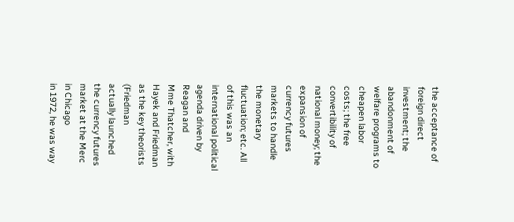the acceptance of foreign direct
investment; the abandonment of welfare programs to cheapen labor
costs; the free convertibility of national money; the expansion of
currency futures markets to handle the monetary fluctuation; etc. All
of this was an international political agenda driven by Reagan and
Mme Thatcher, with Hayek and Friedman as the key theorists (Friedman
actually launched the currency futures market at the Merc in Chicago
in 1972, he was way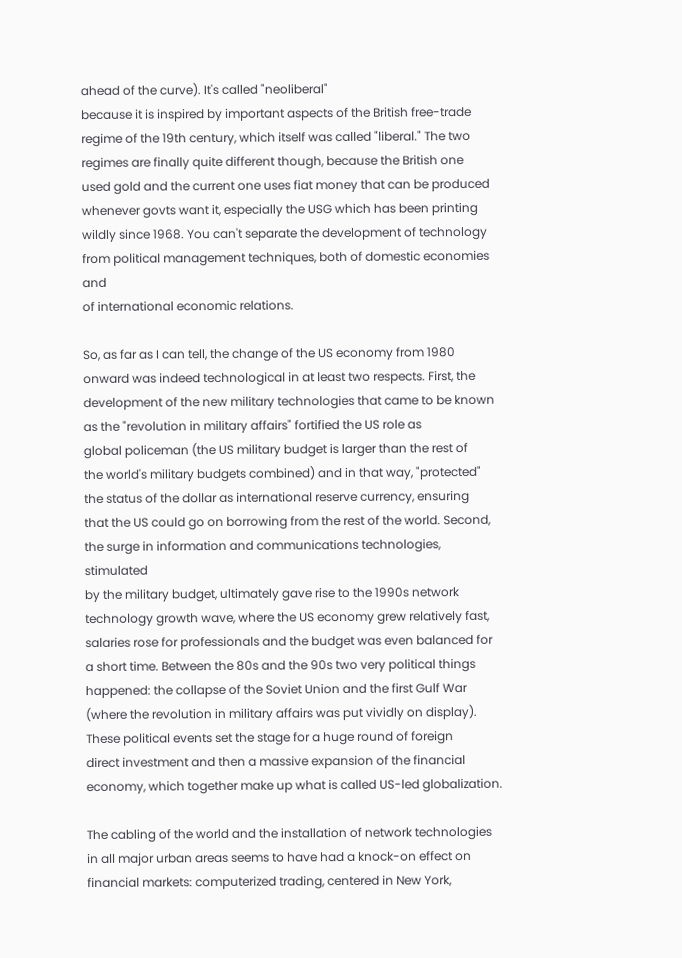ahead of the curve). It's called "neoliberal"
because it is inspired by important aspects of the British free-trade
regime of the 19th century, which itself was called "liberal." The two
regimes are finally quite different though, because the British one
used gold and the current one uses fiat money that can be produced
whenever govts want it, especially the USG which has been printing
wildly since 1968. You can't separate the development of technology
from political management techniques, both of domestic economies and
of international economic relations.

So, as far as I can tell, the change of the US economy from 1980
onward was indeed technological in at least two respects. First, the
development of the new military technologies that came to be known
as the "revolution in military affairs" fortified the US role as
global policeman (the US military budget is larger than the rest of
the world's military budgets combined) and in that way, "protected"
the status of the dollar as international reserve currency, ensuring
that the US could go on borrowing from the rest of the world. Second,
the surge in information and communications technologies, stimulated
by the military budget, ultimately gave rise to the 1990s network
technology growth wave, where the US economy grew relatively fast,
salaries rose for professionals and the budget was even balanced for
a short time. Between the 80s and the 90s two very political things
happened: the collapse of the Soviet Union and the first Gulf War
(where the revolution in military affairs was put vividly on display).
These political events set the stage for a huge round of foreign
direct investment and then a massive expansion of the financial
economy, which together make up what is called US-led globalization.

The cabling of the world and the installation of network technologies
in all major urban areas seems to have had a knock-on effect on
financial markets: computerized trading, centered in New York,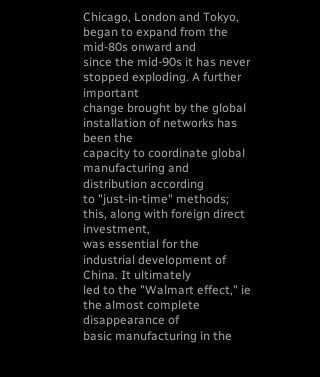Chicago, London and Tokyo, began to expand from the mid-80s onward and
since the mid-90s it has never stopped exploding. A further important
change brought by the global installation of networks has been the
capacity to coordinate global manufacturing and distribution according
to "just-in-time" methods; this, along with foreign direct investment,
was essential for the industrial development of China. It ultimately
led to the "Walmart effect," ie the almost complete disappearance of
basic manufacturing in the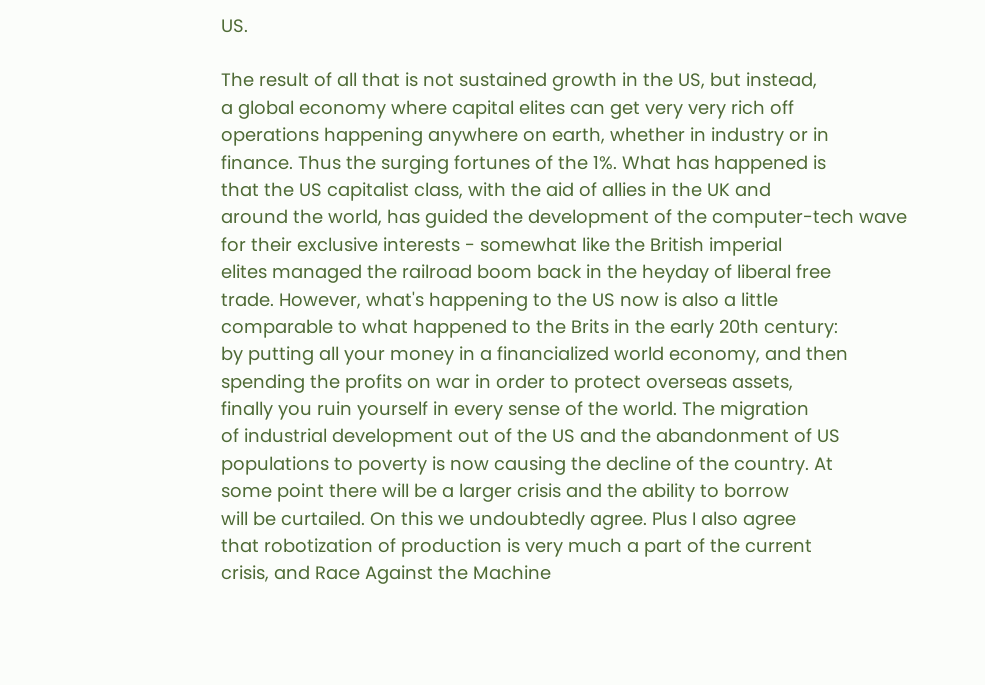US.

The result of all that is not sustained growth in the US, but instead,
a global economy where capital elites can get very very rich off
operations happening anywhere on earth, whether in industry or in
finance. Thus the surging fortunes of the 1%. What has happened is
that the US capitalist class, with the aid of allies in the UK and
around the world, has guided the development of the computer-tech wave
for their exclusive interests - somewhat like the British imperial
elites managed the railroad boom back in the heyday of liberal free
trade. However, what's happening to the US now is also a little
comparable to what happened to the Brits in the early 20th century:
by putting all your money in a financialized world economy, and then
spending the profits on war in order to protect overseas assets,
finally you ruin yourself in every sense of the world. The migration
of industrial development out of the US and the abandonment of US
populations to poverty is now causing the decline of the country. At
some point there will be a larger crisis and the ability to borrow
will be curtailed. On this we undoubtedly agree. Plus I also agree
that robotization of production is very much a part of the current
crisis, and Race Against the Machine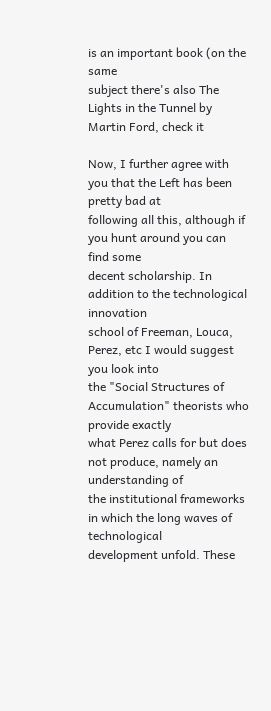is an important book (on the same
subject there's also The Lights in the Tunnel by Martin Ford, check it

Now, I further agree with you that the Left has been pretty bad at
following all this, although if you hunt around you can find some
decent scholarship. In addition to the technological innovation
school of Freeman, Louca, Perez, etc I would suggest you look into
the "Social Structures of Accumulation" theorists who provide exactly
what Perez calls for but does not produce, namely an understanding of
the institutional frameworks in which the long waves of technological
development unfold. These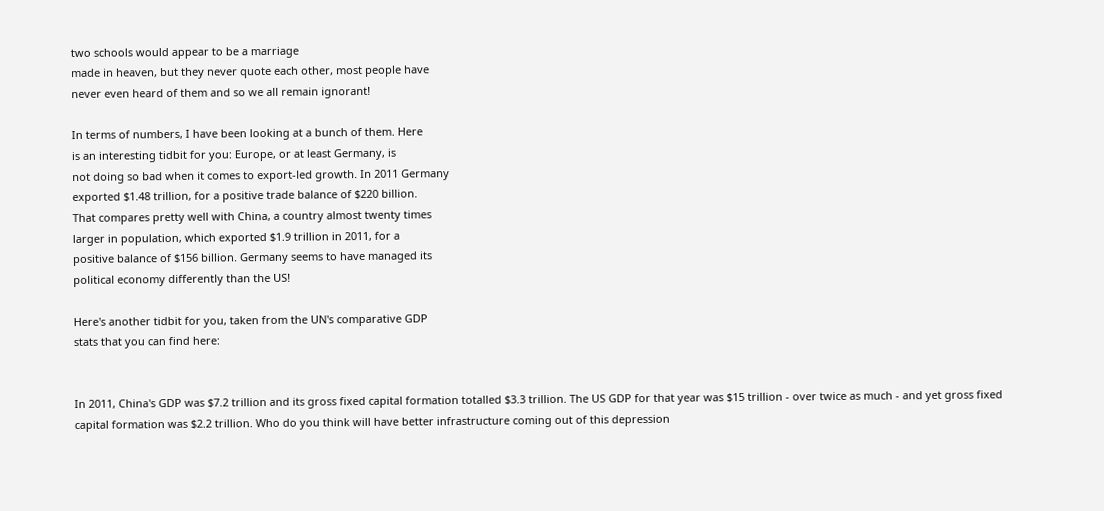two schools would appear to be a marriage
made in heaven, but they never quote each other, most people have
never even heard of them and so we all remain ignorant!

In terms of numbers, I have been looking at a bunch of them. Here
is an interesting tidbit for you: Europe, or at least Germany, is
not doing so bad when it comes to export-led growth. In 2011 Germany
exported $1.48 trillion, for a positive trade balance of $220 billion.
That compares pretty well with China, a country almost twenty times
larger in population, which exported $1.9 trillion in 2011, for a
positive balance of $156 billion. Germany seems to have managed its
political economy differently than the US!

Here's another tidbit for you, taken from the UN's comparative GDP
stats that you can find here:


In 2011, China's GDP was $7.2 trillion and its gross fixed capital formation totalled $3.3 trillion. The US GDP for that year was $15 trillion - over twice as much - and yet gross fixed capital formation was $2.2 trillion. Who do you think will have better infrastructure coming out of this depression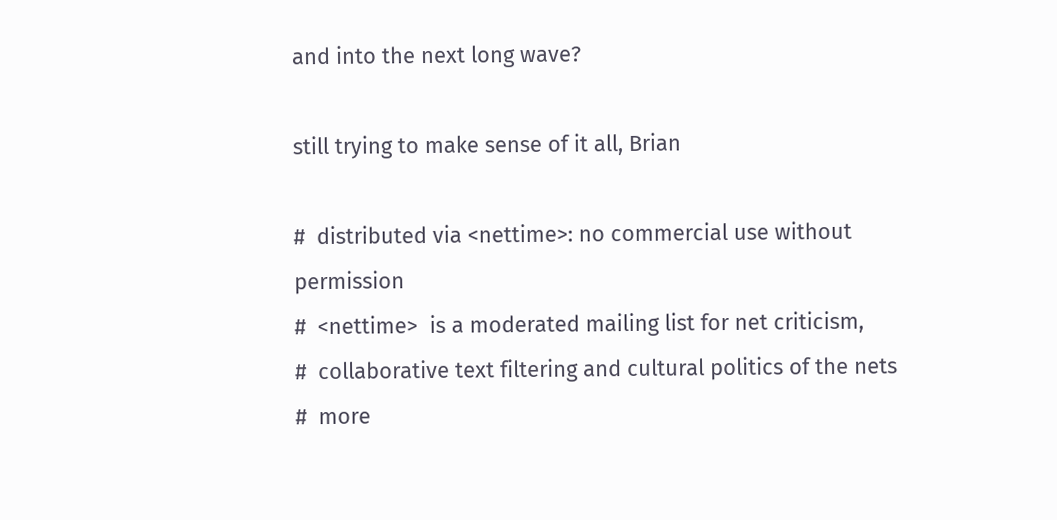and into the next long wave?

still trying to make sense of it all, Brian

#  distributed via <nettime>: no commercial use without permission
#  <nettime>  is a moderated mailing list for net criticism,
#  collaborative text filtering and cultural politics of the nets
#  more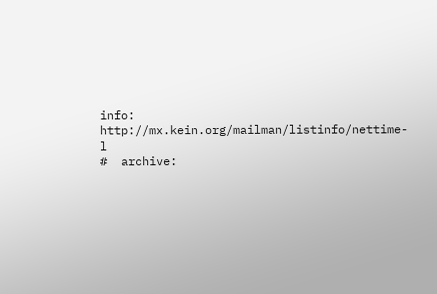info: http://mx.kein.org/mailman/listinfo/nettime-l
#  archive: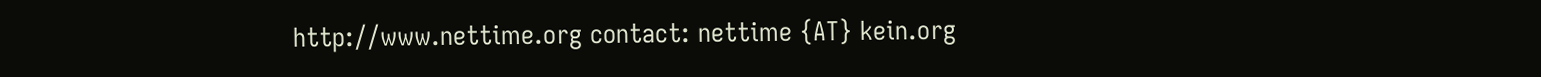http://www.nettime.org contact: nettime {AT} kein.org